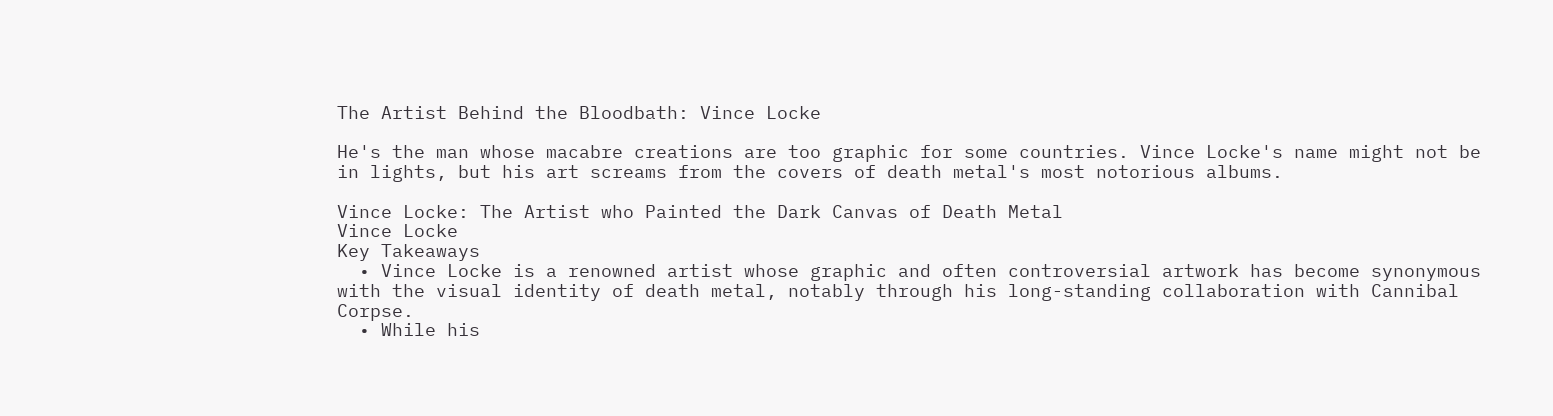The Artist Behind the Bloodbath: Vince Locke

He's the man whose macabre creations are too graphic for some countries. Vince Locke's name might not be in lights, but his art screams from the covers of death metal's most notorious albums.

Vince Locke: The Artist who Painted the Dark Canvas of Death Metal
Vince Locke
Key Takeaways
  • Vince Locke is a renowned artist whose graphic and often controversial artwork has become synonymous with the visual identity of death metal, notably through his long-standing collaboration with Cannibal Corpse.
  • While his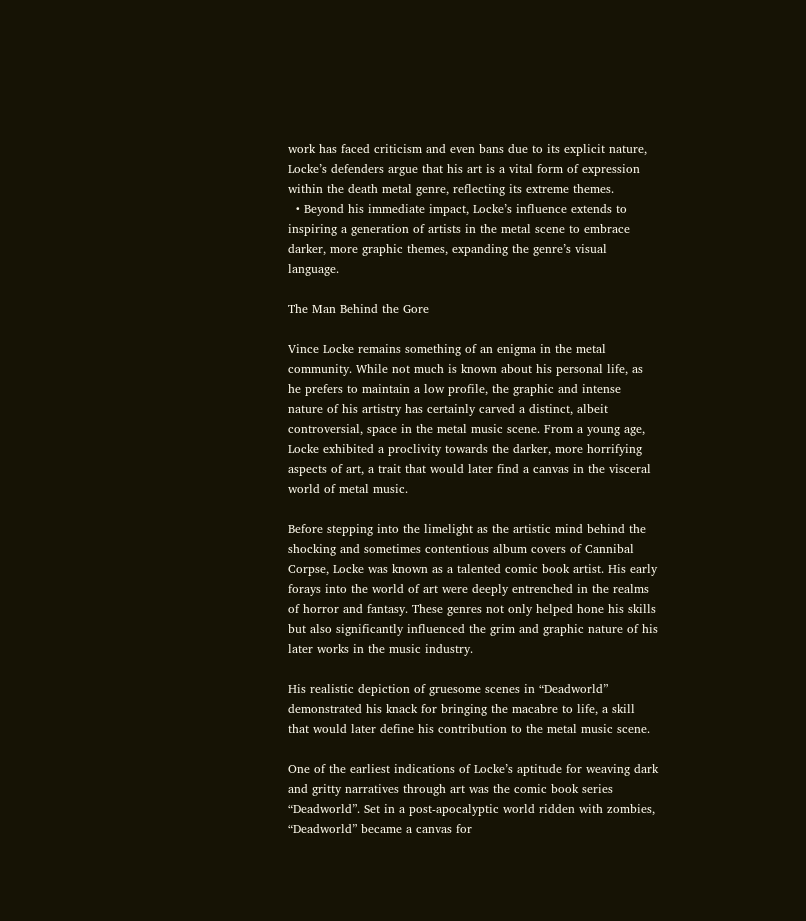work has faced criticism and even bans due to its explicit nature, Locke’s defenders argue that his art is a vital form of expression within the death metal genre, reflecting its extreme themes.
  • Beyond his immediate impact, Locke’s influence extends to inspiring a generation of artists in the metal scene to embrace darker, more graphic themes, expanding the genre’s visual language.

The Man Behind the Gore

Vince Locke remains something of an enigma in the metal community. While not much is known about his personal life, as he prefers to maintain a low profile, the graphic and intense nature of his artistry has certainly carved a distinct, albeit controversial, space in the metal music scene. From a young age, Locke exhibited a proclivity towards the darker, more horrifying aspects of art, a trait that would later find a canvas in the visceral world of metal music.

Before stepping into the limelight as the artistic mind behind the shocking and sometimes contentious album covers of Cannibal Corpse, Locke was known as a talented comic book artist. His early forays into the world of art were deeply entrenched in the realms of horror and fantasy. These genres not only helped hone his skills but also significantly influenced the grim and graphic nature of his later works in the music industry.

His realistic depiction of gruesome scenes in “Deadworld” demonstrated his knack for bringing the macabre to life, a skill that would later define his contribution to the metal music scene.

One of the earliest indications of Locke’s aptitude for weaving dark and gritty narratives through art was the comic book series “Deadworld”. Set in a post-apocalyptic world ridden with zombies, “Deadworld” became a canvas for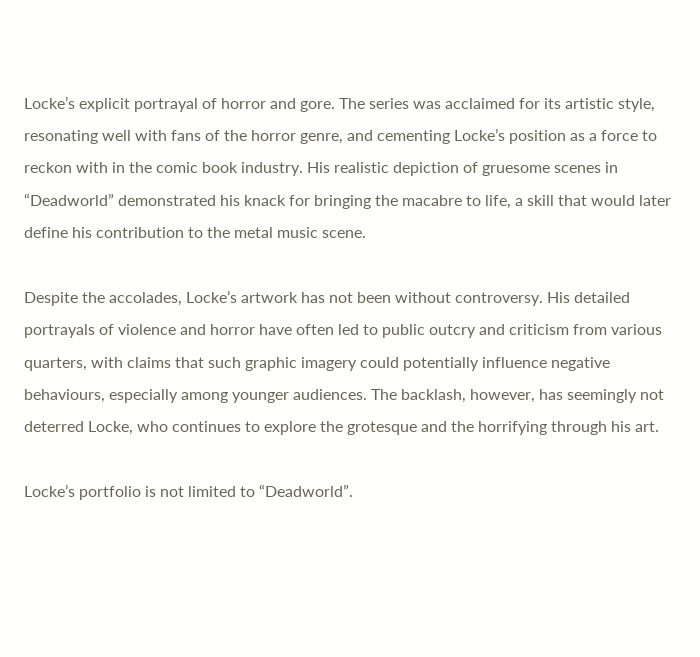Locke’s explicit portrayal of horror and gore. The series was acclaimed for its artistic style, resonating well with fans of the horror genre, and cementing Locke’s position as a force to reckon with in the comic book industry. His realistic depiction of gruesome scenes in “Deadworld” demonstrated his knack for bringing the macabre to life, a skill that would later define his contribution to the metal music scene.

Despite the accolades, Locke’s artwork has not been without controversy. His detailed portrayals of violence and horror have often led to public outcry and criticism from various quarters, with claims that such graphic imagery could potentially influence negative behaviours, especially among younger audiences. The backlash, however, has seemingly not deterred Locke, who continues to explore the grotesque and the horrifying through his art.

Locke’s portfolio is not limited to “Deadworld”.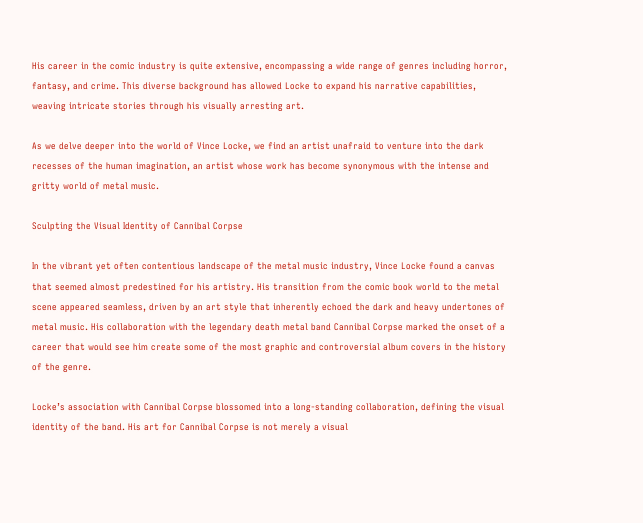His career in the comic industry is quite extensive, encompassing a wide range of genres including horror, fantasy, and crime. This diverse background has allowed Locke to expand his narrative capabilities, weaving intricate stories through his visually arresting art.

As we delve deeper into the world of Vince Locke, we find an artist unafraid to venture into the dark recesses of the human imagination, an artist whose work has become synonymous with the intense and gritty world of metal music.

Sculpting the Visual Identity of Cannibal Corpse

In the vibrant yet often contentious landscape of the metal music industry, Vince Locke found a canvas that seemed almost predestined for his artistry. His transition from the comic book world to the metal scene appeared seamless, driven by an art style that inherently echoed the dark and heavy undertones of metal music. His collaboration with the legendary death metal band Cannibal Corpse marked the onset of a career that would see him create some of the most graphic and controversial album covers in the history of the genre.

Locke’s association with Cannibal Corpse blossomed into a long-standing collaboration, defining the visual identity of the band. His art for Cannibal Corpse is not merely a visual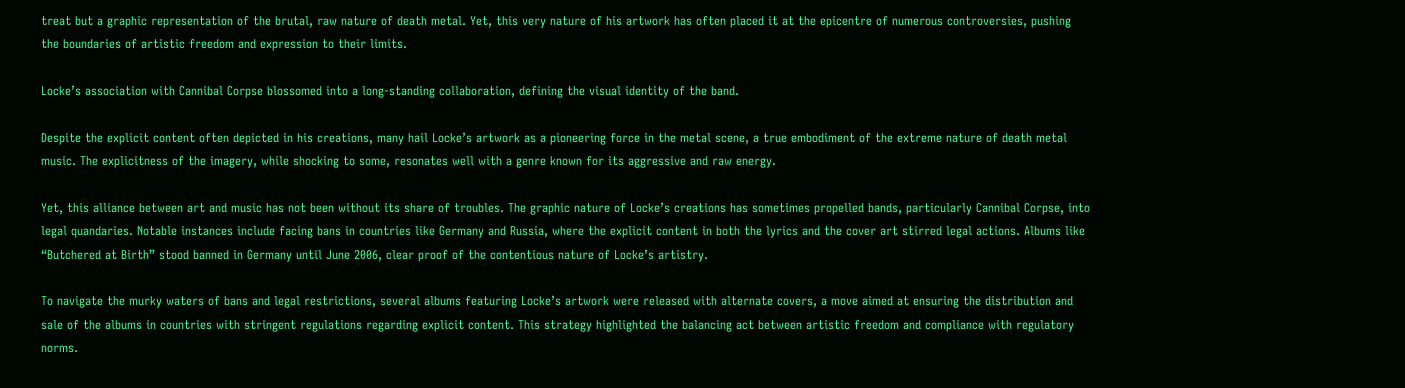treat but a graphic representation of the brutal, raw nature of death metal. Yet, this very nature of his artwork has often placed it at the epicentre of numerous controversies, pushing the boundaries of artistic freedom and expression to their limits.

Locke’s association with Cannibal Corpse blossomed into a long-standing collaboration, defining the visual identity of the band.

Despite the explicit content often depicted in his creations, many hail Locke’s artwork as a pioneering force in the metal scene, a true embodiment of the extreme nature of death metal music. The explicitness of the imagery, while shocking to some, resonates well with a genre known for its aggressive and raw energy.

Yet, this alliance between art and music has not been without its share of troubles. The graphic nature of Locke’s creations has sometimes propelled bands, particularly Cannibal Corpse, into legal quandaries. Notable instances include facing bans in countries like Germany and Russia, where the explicit content in both the lyrics and the cover art stirred legal actions. Albums like “Butchered at Birth” stood banned in Germany until June 2006, clear proof of the contentious nature of Locke’s artistry.

To navigate the murky waters of bans and legal restrictions, several albums featuring Locke’s artwork were released with alternate covers, a move aimed at ensuring the distribution and sale of the albums in countries with stringent regulations regarding explicit content. This strategy highlighted the balancing act between artistic freedom and compliance with regulatory norms.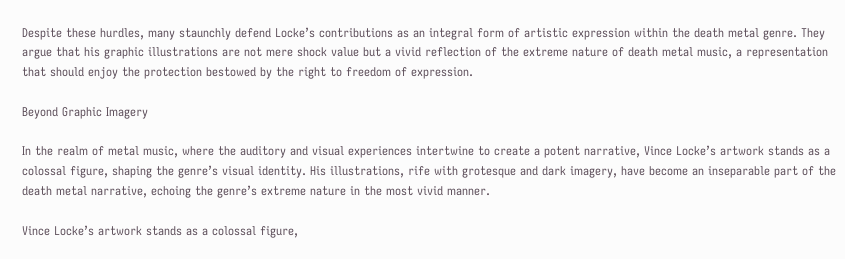Despite these hurdles, many staunchly defend Locke’s contributions as an integral form of artistic expression within the death metal genre. They argue that his graphic illustrations are not mere shock value but a vivid reflection of the extreme nature of death metal music, a representation that should enjoy the protection bestowed by the right to freedom of expression.

Beyond Graphic Imagery

In the realm of metal music, where the auditory and visual experiences intertwine to create a potent narrative, Vince Locke’s artwork stands as a colossal figure, shaping the genre’s visual identity. His illustrations, rife with grotesque and dark imagery, have become an inseparable part of the death metal narrative, echoing the genre’s extreme nature in the most vivid manner.

Vince Locke’s artwork stands as a colossal figure,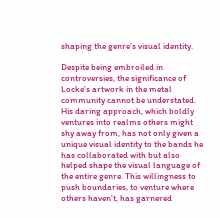shaping the genre’s visual identity.

Despite being embroiled in controversies, the significance of Locke’s artwork in the metal community cannot be understated. His daring approach, which boldly ventures into realms others might shy away from, has not only given a unique visual identity to the bands he has collaborated with but also helped shape the visual language of the entire genre. This willingness to push boundaries, to venture where others haven’t, has garnered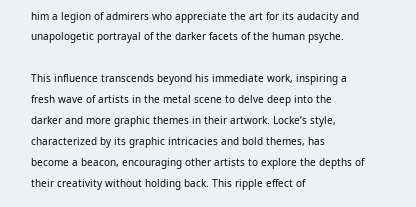him a legion of admirers who appreciate the art for its audacity and unapologetic portrayal of the darker facets of the human psyche.

This influence transcends beyond his immediate work, inspiring a fresh wave of artists in the metal scene to delve deep into the darker and more graphic themes in their artwork. Locke’s style, characterized by its graphic intricacies and bold themes, has become a beacon, encouraging other artists to explore the depths of their creativity without holding back. This ripple effect of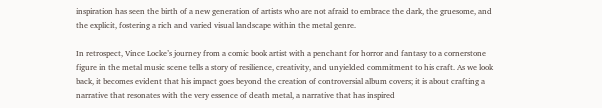inspiration has seen the birth of a new generation of artists who are not afraid to embrace the dark, the gruesome, and the explicit, fostering a rich and varied visual landscape within the metal genre.

In retrospect, Vince Locke’s journey from a comic book artist with a penchant for horror and fantasy to a cornerstone figure in the metal music scene tells a story of resilience, creativity, and unyielded commitment to his craft. As we look back, it becomes evident that his impact goes beyond the creation of controversial album covers; it is about crafting a narrative that resonates with the very essence of death metal, a narrative that has inspired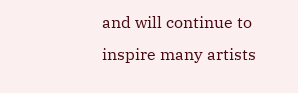and will continue to inspire many artists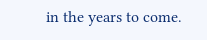in the years to come.